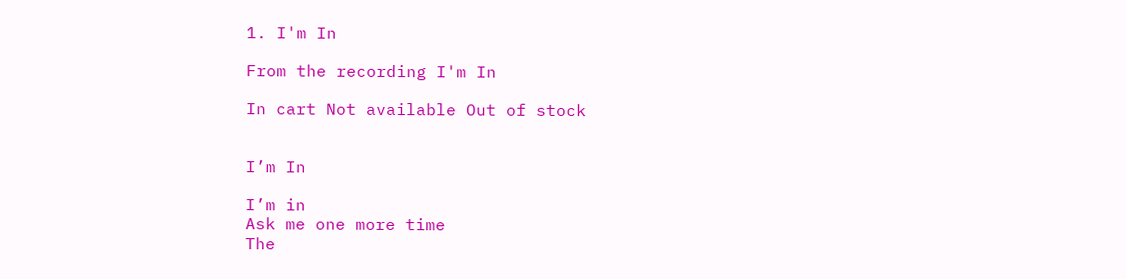1. I'm In

From the recording I'm In

In cart Not available Out of stock


I’m In

I’m in
Ask me one more time
The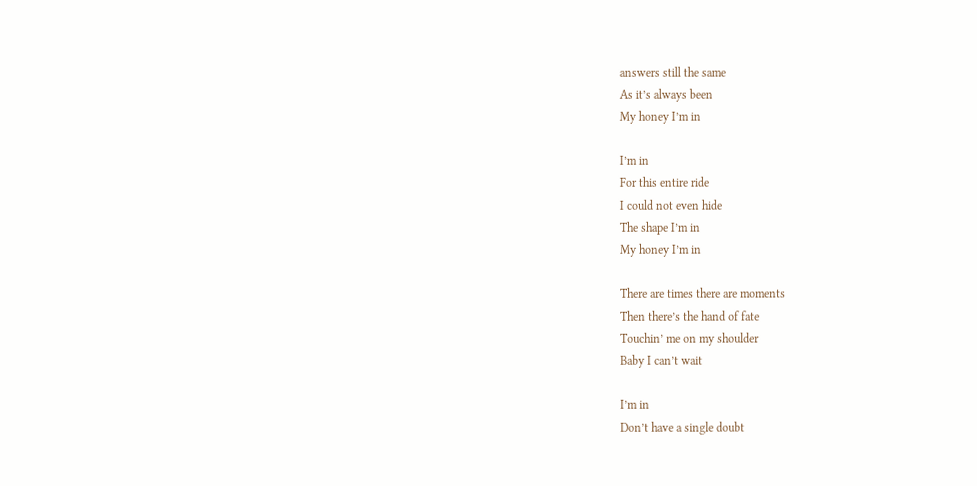answers still the same
As it’s always been
My honey I’m in

I’m in
For this entire ride
I could not even hide
The shape I’m in
My honey I’m in

There are times there are moments
Then there’s the hand of fate
Touchin’ me on my shoulder
Baby I can’t wait

I’m in
Don’t have a single doubt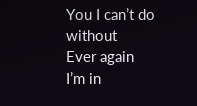You I can’t do without
Ever again
I’m in